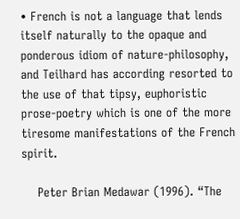• French is not a language that lends itself naturally to the opaque and ponderous idiom of nature-philosophy, and Teilhard has according resorted to the use of that tipsy, euphoristic prose-poetry which is one of the more tiresome manifestations of the French spirit.

    Peter Brian Medawar (1996). “The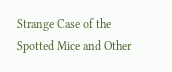Strange Case of the Spotted Mice and Other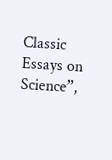Classic Essays on Science”,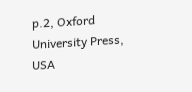p.2, Oxford University Press, USA